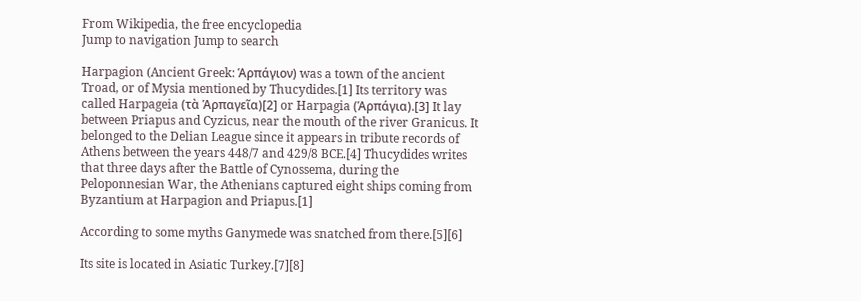From Wikipedia, the free encyclopedia
Jump to navigation Jump to search

Harpagion (Ancient Greek: Ἁρπάγιον) was a town of the ancient Troad, or of Mysia mentioned by Thucydides.[1] Its territory was called Harpageia (τὰ Ἁρπαγεῖα)[2] or Harpagia (Ἁρπάγια).[3] It lay between Priapus and Cyzicus, near the mouth of the river Granicus. It belonged to the Delian League since it appears in tribute records of Athens between the years 448/7 and 429/8 BCE.[4] Thucydides writes that three days after the Battle of Cynossema, during the Peloponnesian War, the Athenians captured eight ships coming from Byzantium at Harpagion and Priapus.[1]

According to some myths Ganymede was snatched from there.[5][6]

Its site is located in Asiatic Turkey.[7][8]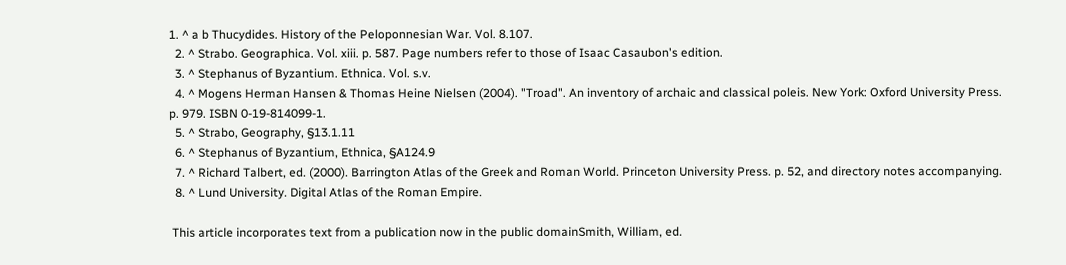1. ^ a b Thucydides. History of the Peloponnesian War. Vol. 8.107.
  2. ^ Strabo. Geographica. Vol. xiii. p. 587. Page numbers refer to those of Isaac Casaubon's edition.
  3. ^ Stephanus of Byzantium. Ethnica. Vol. s.v.
  4. ^ Mogens Herman Hansen & Thomas Heine Nielsen (2004). "Troad". An inventory of archaic and classical poleis. New York: Oxford University Press. p. 979. ISBN 0-19-814099-1.
  5. ^ Strabo, Geography, §13.1.11
  6. ^ Stephanus of Byzantium, Ethnica, §A124.9
  7. ^ Richard Talbert, ed. (2000). Barrington Atlas of the Greek and Roman World. Princeton University Press. p. 52, and directory notes accompanying.
  8. ^ Lund University. Digital Atlas of the Roman Empire.

 This article incorporates text from a publication now in the public domainSmith, William, ed.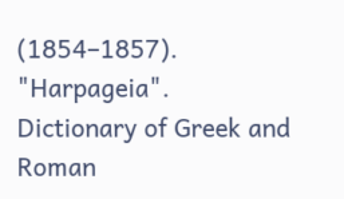(1854–1857). "Harpageia". Dictionary of Greek and Roman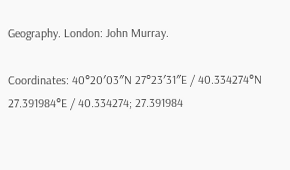Geography. London: John Murray.

Coordinates: 40°20′03″N 27°23′31″E / 40.334274°N 27.391984°E / 40.334274; 27.391984